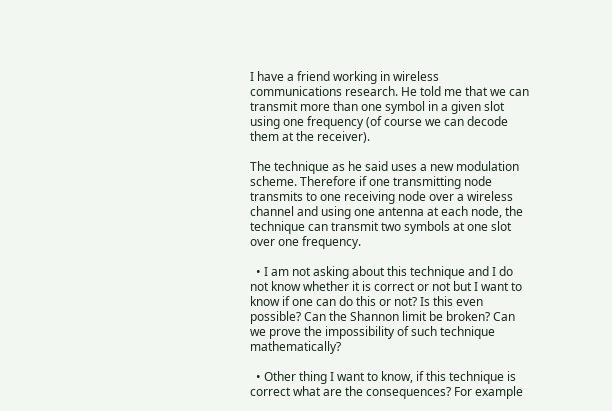I have a friend working in wireless communications research. He told me that we can transmit more than one symbol in a given slot using one frequency (of course we can decode them at the receiver).

The technique as he said uses a new modulation scheme. Therefore if one transmitting node transmits to one receiving node over a wireless channel and using one antenna at each node, the technique can transmit two symbols at one slot over one frequency.

  • I am not asking about this technique and I do not know whether it is correct or not but I want to know if one can do this or not? Is this even possible? Can the Shannon limit be broken? Can we prove the impossibility of such technique mathematically?

  • Other thing I want to know, if this technique is correct what are the consequences? For example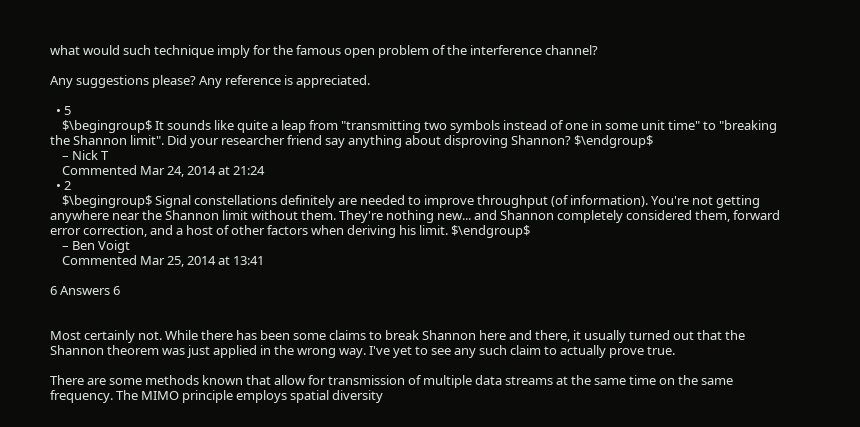what would such technique imply for the famous open problem of the interference channel?

Any suggestions please? Any reference is appreciated.

  • 5
    $\begingroup$ It sounds like quite a leap from "transmitting two symbols instead of one in some unit time" to "breaking the Shannon limit". Did your researcher friend say anything about disproving Shannon? $\endgroup$
    – Nick T
    Commented Mar 24, 2014 at 21:24
  • 2
    $\begingroup$ Signal constellations definitely are needed to improve throughput (of information). You're not getting anywhere near the Shannon limit without them. They're nothing new... and Shannon completely considered them, forward error correction, and a host of other factors when deriving his limit. $\endgroup$
    – Ben Voigt
    Commented Mar 25, 2014 at 13:41

6 Answers 6


Most certainly not. While there has been some claims to break Shannon here and there, it usually turned out that the Shannon theorem was just applied in the wrong way. I've yet to see any such claim to actually prove true.

There are some methods known that allow for transmission of multiple data streams at the same time on the same frequency. The MIMO principle employs spatial diversity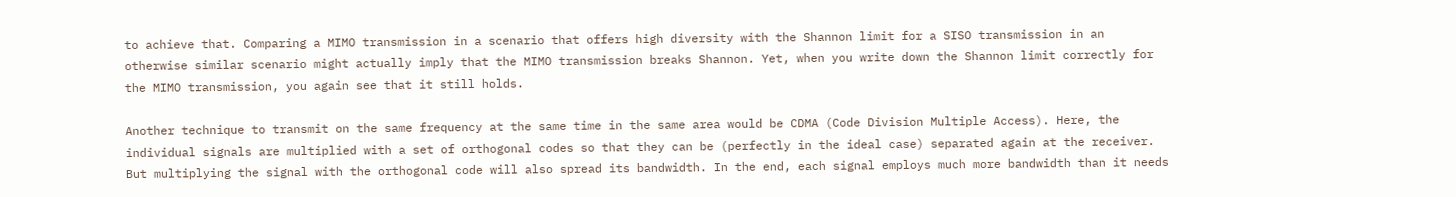to achieve that. Comparing a MIMO transmission in a scenario that offers high diversity with the Shannon limit for a SISO transmission in an otherwise similar scenario might actually imply that the MIMO transmission breaks Shannon. Yet, when you write down the Shannon limit correctly for the MIMO transmission, you again see that it still holds.

Another technique to transmit on the same frequency at the same time in the same area would be CDMA (Code Division Multiple Access). Here, the individual signals are multiplied with a set of orthogonal codes so that they can be (perfectly in the ideal case) separated again at the receiver. But multiplying the signal with the orthogonal code will also spread its bandwidth. In the end, each signal employs much more bandwidth than it needs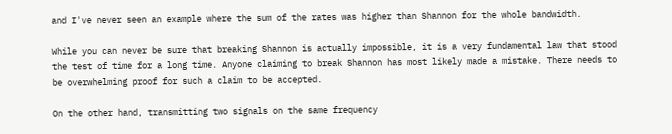and I've never seen an example where the sum of the rates was higher than Shannon for the whole bandwidth.

While you can never be sure that breaking Shannon is actually impossible, it is a very fundamental law that stood the test of time for a long time. Anyone claiming to break Shannon has most likely made a mistake. There needs to be overwhelming proof for such a claim to be accepted.

On the other hand, transmitting two signals on the same frequency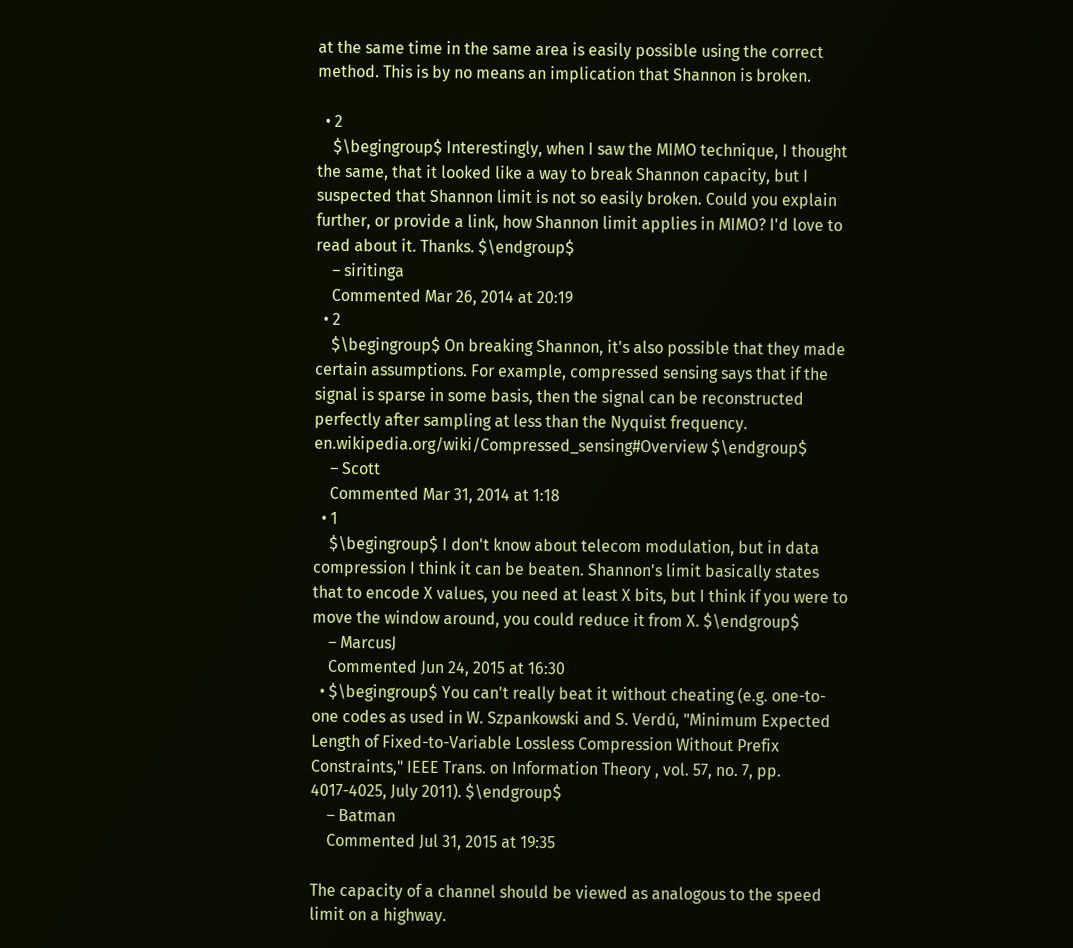at the same time in the same area is easily possible using the correct method. This is by no means an implication that Shannon is broken.

  • 2
    $\begingroup$ Interestingly, when I saw the MIMO technique, I thought the same, that it looked like a way to break Shannon capacity, but I suspected that Shannon limit is not so easily broken. Could you explain further, or provide a link, how Shannon limit applies in MIMO? I'd love to read about it. Thanks. $\endgroup$
    – siritinga
    Commented Mar 26, 2014 at 20:19
  • 2
    $\begingroup$ On breaking Shannon, it's also possible that they made certain assumptions. For example, compressed sensing says that if the signal is sparse in some basis, then the signal can be reconstructed perfectly after sampling at less than the Nyquist frequency. en.wikipedia.org/wiki/Compressed_sensing#Overview $\endgroup$
    – Scott
    Commented Mar 31, 2014 at 1:18
  • 1
    $\begingroup$ I don't know about telecom modulation, but in data compression I think it can be beaten. Shannon's limit basically states that to encode X values, you need at least X bits, but I think if you were to move the window around, you could reduce it from X. $\endgroup$
    – MarcusJ
    Commented Jun 24, 2015 at 16:30
  • $\begingroup$ You can't really beat it without cheating (e.g. one-to-one codes as used in W. Szpankowski and S. Verdú, "Minimum Expected Length of Fixed-to-Variable Lossless Compression Without Prefix Constraints," IEEE Trans. on Information Theory , vol. 57, no. 7, pp. 4017-4025, July 2011). $\endgroup$
    – Batman
    Commented Jul 31, 2015 at 19:35

The capacity of a channel should be viewed as analogous to the speed limit on a highway.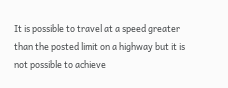It is possible to travel at a speed greater than the posted limit on a highway but it is not possible to achieve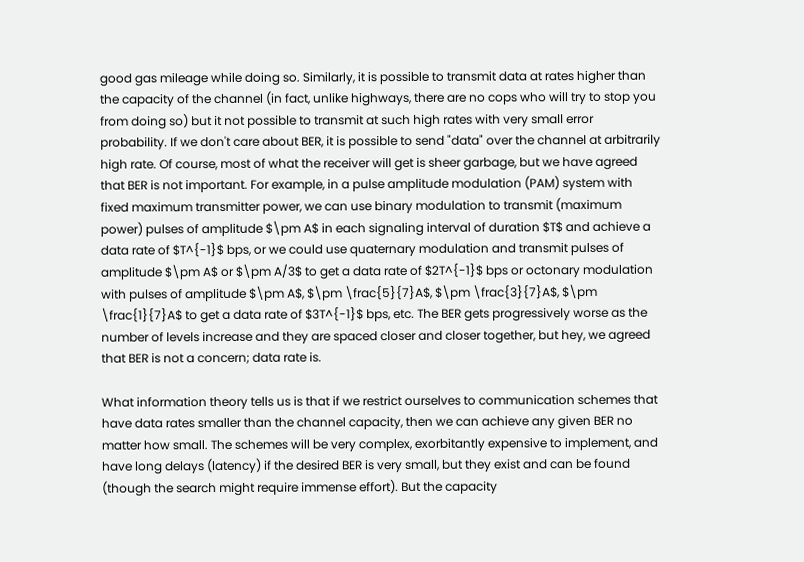good gas mileage while doing so. Similarly, it is possible to transmit data at rates higher than the capacity of the channel (in fact, unlike highways, there are no cops who will try to stop you from doing so) but it not possible to transmit at such high rates with very small error probability. If we don't care about BER, it is possible to send "data" over the channel at arbitrarily high rate. Of course, most of what the receiver will get is sheer garbage, but we have agreed that BER is not important. For example, in a pulse amplitude modulation (PAM) system with fixed maximum transmitter power, we can use binary modulation to transmit (maximum power) pulses of amplitude $\pm A$ in each signaling interval of duration $T$ and achieve a data rate of $T^{-1}$ bps, or we could use quaternary modulation and transmit pulses of amplitude $\pm A$ or $\pm A/3$ to get a data rate of $2T^{-1}$ bps or octonary modulation with pulses of amplitude $\pm A$, $\pm \frac{5}{7}A$, $\pm \frac{3}{7}A$, $\pm \frac{1}{7}A$ to get a data rate of $3T^{-1}$ bps, etc. The BER gets progressively worse as the number of levels increase and they are spaced closer and closer together, but hey, we agreed that BER is not a concern; data rate is.

What information theory tells us is that if we restrict ourselves to communication schemes that have data rates smaller than the channel capacity, then we can achieve any given BER no matter how small. The schemes will be very complex, exorbitantly expensive to implement, and have long delays (latency) if the desired BER is very small, but they exist and can be found (though the search might require immense effort). But the capacity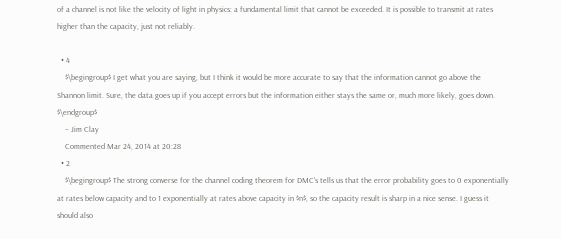of a channel is not like the velocity of light in physics: a fundamental limit that cannot be exceeded. It is possible to transmit at rates higher than the capacity, just not reliably.

  • 4
    $\begingroup$ I get what you are saying, but I think it would be more accurate to say that the information cannot go above the Shannon limit. Sure, the data goes up if you accept errors but the information either stays the same or, much more likely, goes down. $\endgroup$
    – Jim Clay
    Commented Mar 24, 2014 at 20:28
  • 2
    $\begingroup$ The strong converse for the channel coding theorem for DMC's tells us that the error probability goes to 0 exponentially at rates below capacity and to 1 exponentially at rates above capacity in $n$, so the capacity result is sharp in a nice sense. I guess it should also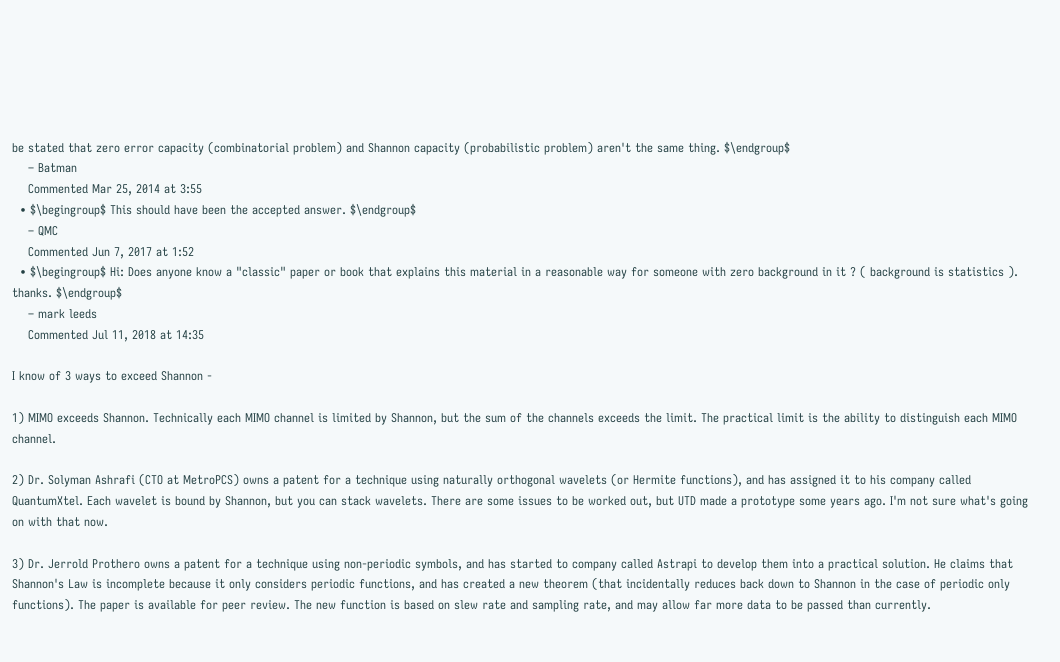be stated that zero error capacity (combinatorial problem) and Shannon capacity (probabilistic problem) aren't the same thing. $\endgroup$
    – Batman
    Commented Mar 25, 2014 at 3:55
  • $\begingroup$ This should have been the accepted answer. $\endgroup$
    – QMC
    Commented Jun 7, 2017 at 1:52
  • $\begingroup$ Hi: Does anyone know a "classic" paper or book that explains this material in a reasonable way for someone with zero background in it ? ( background is statistics ). thanks. $\endgroup$
    – mark leeds
    Commented Jul 11, 2018 at 14:35

I know of 3 ways to exceed Shannon -

1) MIMO exceeds Shannon. Technically each MIMO channel is limited by Shannon, but the sum of the channels exceeds the limit. The practical limit is the ability to distinguish each MIMO channel.

2) Dr. Solyman Ashrafi (CTO at MetroPCS) owns a patent for a technique using naturally orthogonal wavelets (or Hermite functions), and has assigned it to his company called QuantumXtel. Each wavelet is bound by Shannon, but you can stack wavelets. There are some issues to be worked out, but UTD made a prototype some years ago. I'm not sure what's going on with that now.

3) Dr. Jerrold Prothero owns a patent for a technique using non-periodic symbols, and has started to company called Astrapi to develop them into a practical solution. He claims that Shannon's Law is incomplete because it only considers periodic functions, and has created a new theorem (that incidentally reduces back down to Shannon in the case of periodic only functions). The paper is available for peer review. The new function is based on slew rate and sampling rate, and may allow far more data to be passed than currently.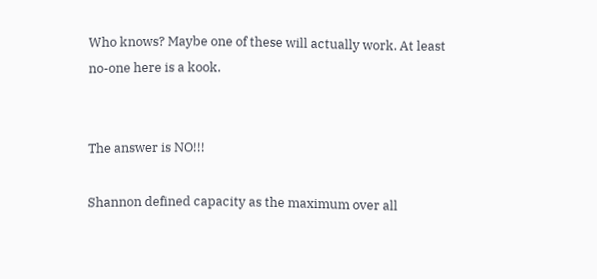Who knows? Maybe one of these will actually work. At least no-one here is a kook.


The answer is NO!!!

Shannon defined capacity as the maximum over all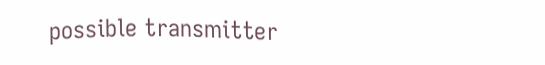possible transmitter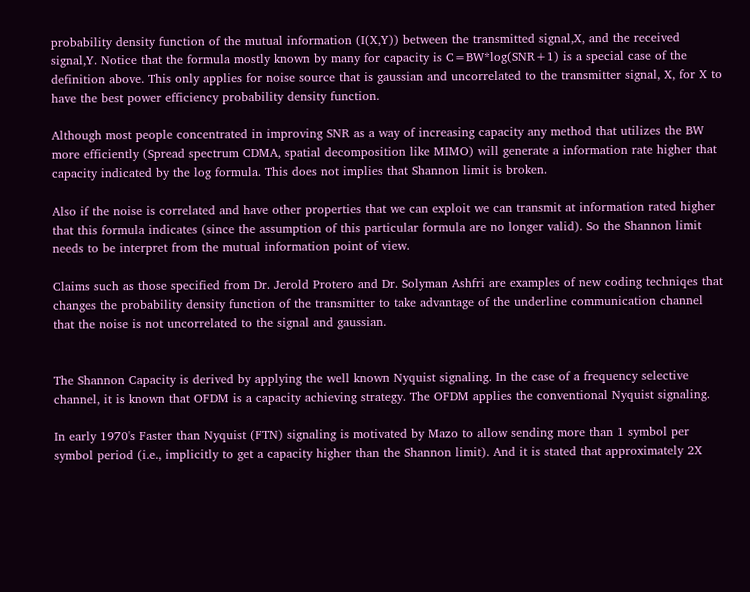probability density function of the mutual information (I(X,Y)) between the transmitted signal,X, and the received signal,Y. Notice that the formula mostly known by many for capacity is C=BW*log(SNR+1) is a special case of the definition above. This only applies for noise source that is gaussian and uncorrelated to the transmitter signal, X, for X to have the best power efficiency probability density function.

Although most people concentrated in improving SNR as a way of increasing capacity any method that utilizes the BW more efficiently (Spread spectrum CDMA, spatial decomposition like MIMO) will generate a information rate higher that capacity indicated by the log formula. This does not implies that Shannon limit is broken.

Also if the noise is correlated and have other properties that we can exploit we can transmit at information rated higher that this formula indicates (since the assumption of this particular formula are no longer valid). So the Shannon limit needs to be interpret from the mutual information point of view.

Claims such as those specified from Dr. Jerold Protero and Dr. Solyman Ashfri are examples of new coding techniqes that changes the probability density function of the transmitter to take advantage of the underline communication channel that the noise is not uncorrelated to the signal and gaussian.


The Shannon Capacity is derived by applying the well known Nyquist signaling. In the case of a frequency selective channel, it is known that OFDM is a capacity achieving strategy. The OFDM applies the conventional Nyquist signaling.

In early 1970's Faster than Nyquist (FTN) signaling is motivated by Mazo to allow sending more than 1 symbol per symbol period (i.e., implicitly to get a capacity higher than the Shannon limit). And it is stated that approximately 2X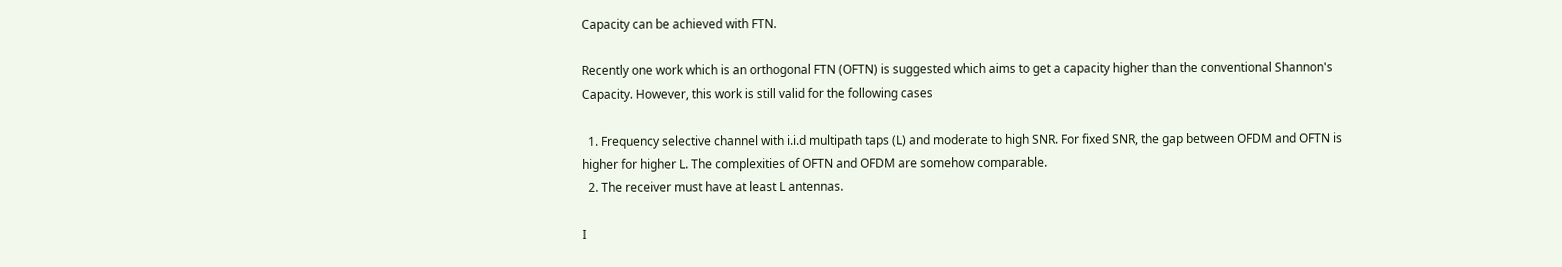Capacity can be achieved with FTN.

Recently one work which is an orthogonal FTN (OFTN) is suggested which aims to get a capacity higher than the conventional Shannon's Capacity. However, this work is still valid for the following cases

  1. Frequency selective channel with i.i.d multipath taps (L) and moderate to high SNR. For fixed SNR, the gap between OFDM and OFTN is higher for higher L. The complexities of OFTN and OFDM are somehow comparable.
  2. The receiver must have at least L antennas.

I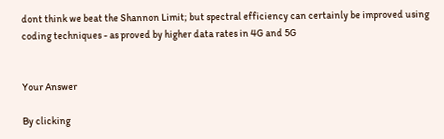dont think we beat the Shannon Limit; but spectral efficiency can certainly be improved using coding techniques - as proved by higher data rates in 4G and 5G


Your Answer

By clicking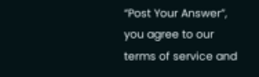“Post Your Answer”, you agree to our terms of service and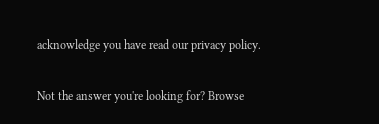acknowledge you have read our privacy policy.

Not the answer you're looking for? Browse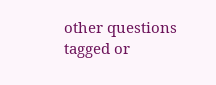other questions tagged or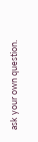ask your own question.